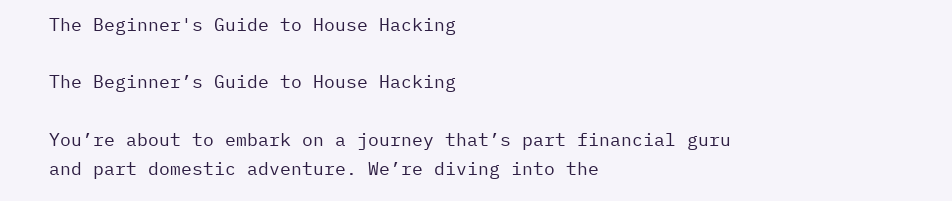The Beginner's Guide to House Hacking

The Beginner’s Guide to House Hacking

You’re about to embark on a journey that’s part financial guru and part domestic adventure. We’re diving into the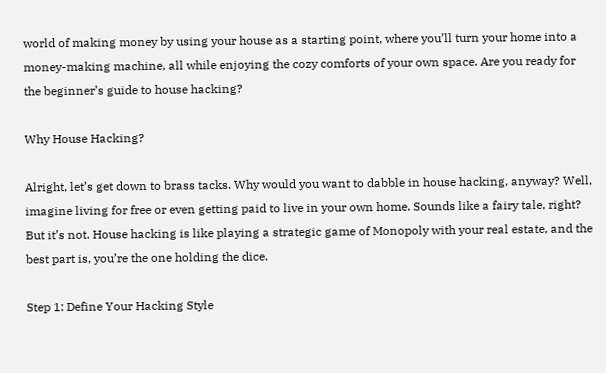world of making money by using your house as a starting point, where you’ll turn your home into a money-making machine, all while enjoying the cozy comforts of your own space. Are you ready for the beginner’s guide to house hacking?

Why House Hacking?

Alright, let’s get down to brass tacks. Why would you want to dabble in house hacking, anyway? Well, imagine living for free or even getting paid to live in your own home. Sounds like a fairy tale, right? But it’s not. House hacking is like playing a strategic game of Monopoly with your real estate, and the best part is, you’re the one holding the dice.

Step 1: Define Your Hacking Style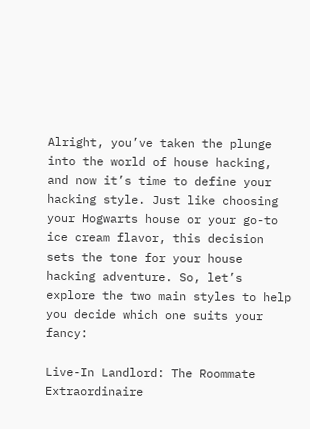Alright, you’ve taken the plunge into the world of house hacking, and now it’s time to define your hacking style. Just like choosing your Hogwarts house or your go-to ice cream flavor, this decision sets the tone for your house hacking adventure. So, let’s explore the two main styles to help you decide which one suits your fancy:

Live-In Landlord: The Roommate Extraordinaire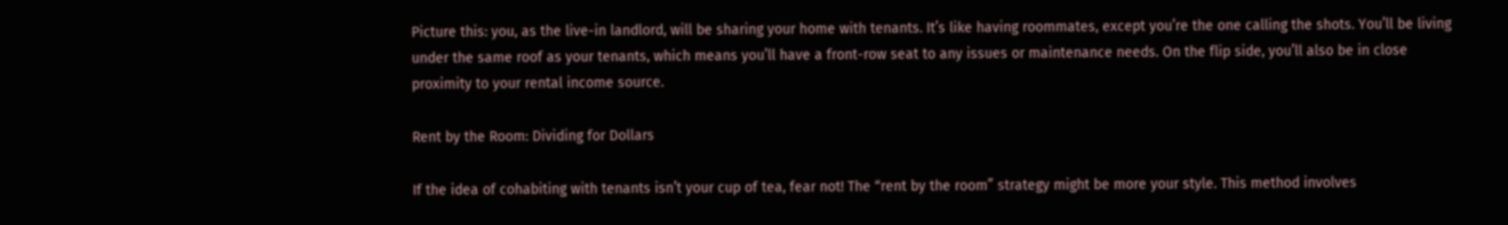Picture this: you, as the live-in landlord, will be sharing your home with tenants. It’s like having roommates, except you’re the one calling the shots. You’ll be living under the same roof as your tenants, which means you’ll have a front-row seat to any issues or maintenance needs. On the flip side, you’ll also be in close proximity to your rental income source.

Rent by the Room: Dividing for Dollars

If the idea of cohabiting with tenants isn’t your cup of tea, fear not! The “rent by the room” strategy might be more your style. This method involves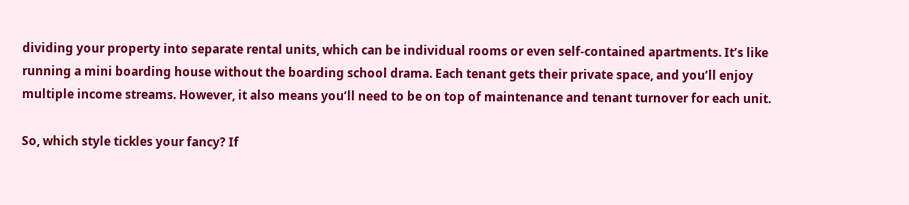dividing your property into separate rental units, which can be individual rooms or even self-contained apartments. It’s like running a mini boarding house without the boarding school drama. Each tenant gets their private space, and you’ll enjoy multiple income streams. However, it also means you’ll need to be on top of maintenance and tenant turnover for each unit.

So, which style tickles your fancy? If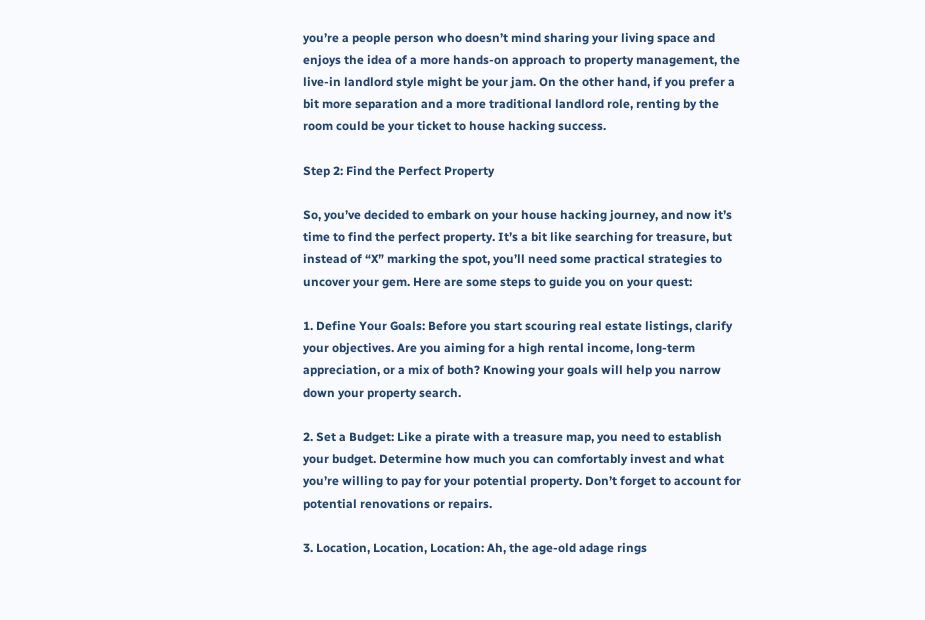you’re a people person who doesn’t mind sharing your living space and enjoys the idea of a more hands-on approach to property management, the live-in landlord style might be your jam. On the other hand, if you prefer a bit more separation and a more traditional landlord role, renting by the room could be your ticket to house hacking success.

Step 2: Find the Perfect Property

So, you’ve decided to embark on your house hacking journey, and now it’s time to find the perfect property. It’s a bit like searching for treasure, but instead of “X” marking the spot, you’ll need some practical strategies to uncover your gem. Here are some steps to guide you on your quest:

1. Define Your Goals: Before you start scouring real estate listings, clarify your objectives. Are you aiming for a high rental income, long-term appreciation, or a mix of both? Knowing your goals will help you narrow down your property search.

2. Set a Budget: Like a pirate with a treasure map, you need to establish your budget. Determine how much you can comfortably invest and what you’re willing to pay for your potential property. Don’t forget to account for potential renovations or repairs.

3. Location, Location, Location: Ah, the age-old adage rings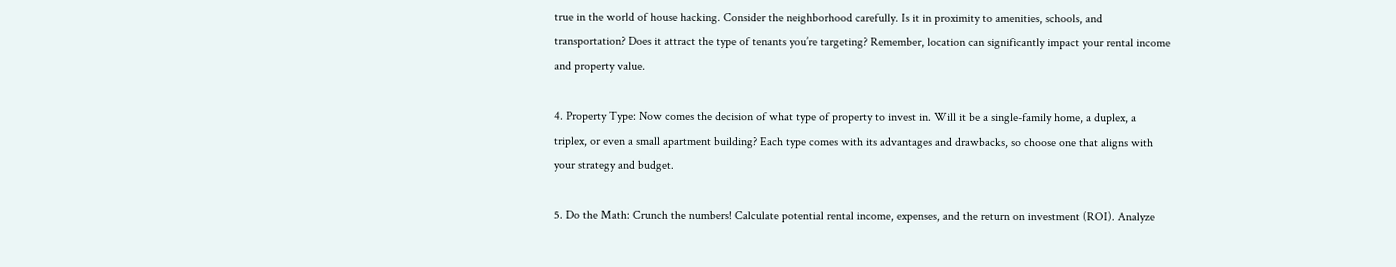true in the world of house hacking. Consider the neighborhood carefully. Is it in proximity to amenities, schools, and transportation? Does it attract the type of tenants you’re targeting? Remember, location can significantly impact your rental income and property value.

4. Property Type: Now comes the decision of what type of property to invest in. Will it be a single-family home, a duplex, a triplex, or even a small apartment building? Each type comes with its advantages and drawbacks, so choose one that aligns with your strategy and budget.

5. Do the Math: Crunch the numbers! Calculate potential rental income, expenses, and the return on investment (ROI). Analyze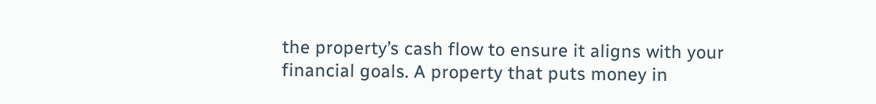the property’s cash flow to ensure it aligns with your financial goals. A property that puts money in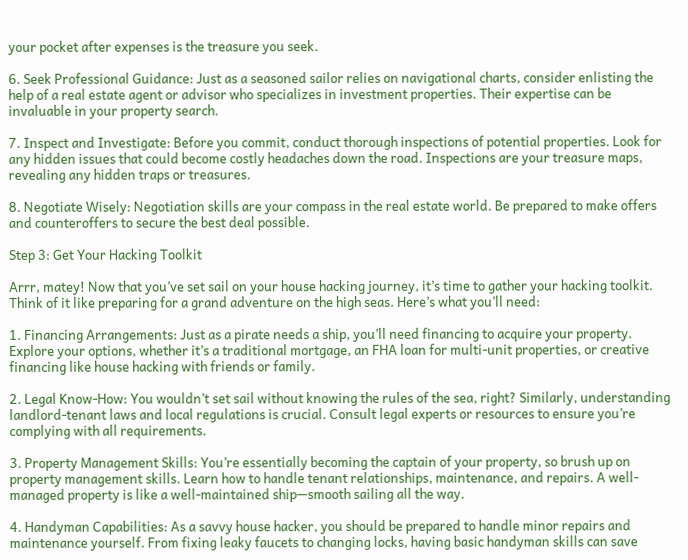your pocket after expenses is the treasure you seek.

6. Seek Professional Guidance: Just as a seasoned sailor relies on navigational charts, consider enlisting the help of a real estate agent or advisor who specializes in investment properties. Their expertise can be invaluable in your property search.

7. Inspect and Investigate: Before you commit, conduct thorough inspections of potential properties. Look for any hidden issues that could become costly headaches down the road. Inspections are your treasure maps, revealing any hidden traps or treasures.

8. Negotiate Wisely: Negotiation skills are your compass in the real estate world. Be prepared to make offers and counteroffers to secure the best deal possible.

Step 3: Get Your Hacking Toolkit

Arrr, matey! Now that you’ve set sail on your house hacking journey, it’s time to gather your hacking toolkit. Think of it like preparing for a grand adventure on the high seas. Here’s what you’ll need:

1. Financing Arrangements: Just as a pirate needs a ship, you’ll need financing to acquire your property. Explore your options, whether it’s a traditional mortgage, an FHA loan for multi-unit properties, or creative financing like house hacking with friends or family.

2. Legal Know-How: You wouldn’t set sail without knowing the rules of the sea, right? Similarly, understanding landlord-tenant laws and local regulations is crucial. Consult legal experts or resources to ensure you’re complying with all requirements.

3. Property Management Skills: You’re essentially becoming the captain of your property, so brush up on property management skills. Learn how to handle tenant relationships, maintenance, and repairs. A well-managed property is like a well-maintained ship—smooth sailing all the way.

4. Handyman Capabilities: As a savvy house hacker, you should be prepared to handle minor repairs and maintenance yourself. From fixing leaky faucets to changing locks, having basic handyman skills can save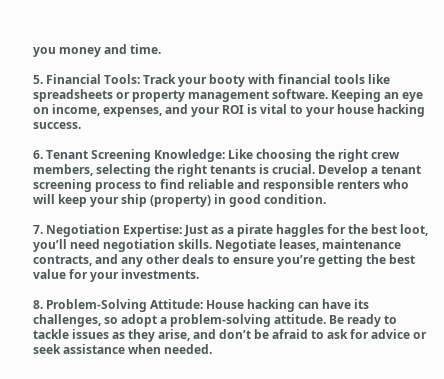you money and time.

5. Financial Tools: Track your booty with financial tools like spreadsheets or property management software. Keeping an eye on income, expenses, and your ROI is vital to your house hacking success.

6. Tenant Screening Knowledge: Like choosing the right crew members, selecting the right tenants is crucial. Develop a tenant screening process to find reliable and responsible renters who will keep your ship (property) in good condition.

7. Negotiation Expertise: Just as a pirate haggles for the best loot, you’ll need negotiation skills. Negotiate leases, maintenance contracts, and any other deals to ensure you’re getting the best value for your investments.

8. Problem-Solving Attitude: House hacking can have its challenges, so adopt a problem-solving attitude. Be ready to tackle issues as they arise, and don’t be afraid to ask for advice or seek assistance when needed.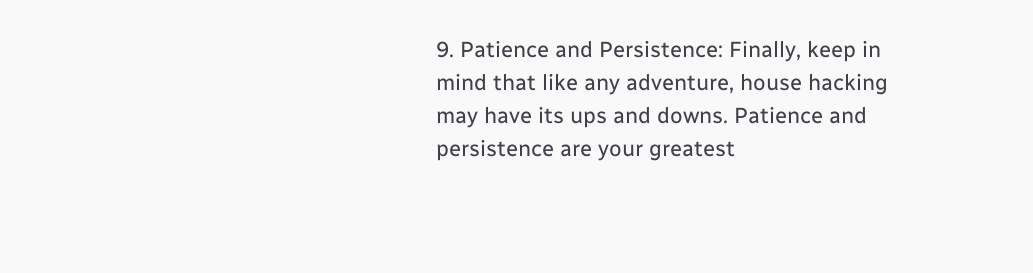9. Patience and Persistence: Finally, keep in mind that like any adventure, house hacking may have its ups and downs. Patience and persistence are your greatest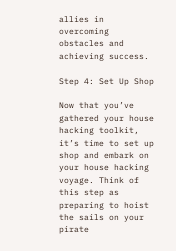allies in overcoming obstacles and achieving success.

Step 4: Set Up Shop

Now that you’ve gathered your house hacking toolkit, it’s time to set up shop and embark on your house hacking voyage. Think of this step as preparing to hoist the sails on your pirate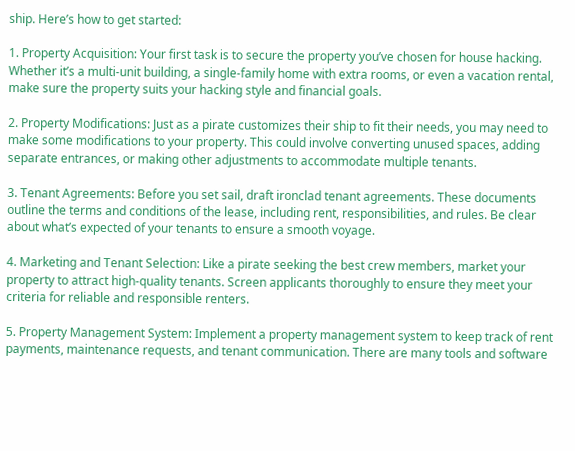ship. Here’s how to get started:

1. Property Acquisition: Your first task is to secure the property you’ve chosen for house hacking. Whether it’s a multi-unit building, a single-family home with extra rooms, or even a vacation rental, make sure the property suits your hacking style and financial goals.

2. Property Modifications: Just as a pirate customizes their ship to fit their needs, you may need to make some modifications to your property. This could involve converting unused spaces, adding separate entrances, or making other adjustments to accommodate multiple tenants.

3. Tenant Agreements: Before you set sail, draft ironclad tenant agreements. These documents outline the terms and conditions of the lease, including rent, responsibilities, and rules. Be clear about what’s expected of your tenants to ensure a smooth voyage.

4. Marketing and Tenant Selection: Like a pirate seeking the best crew members, market your property to attract high-quality tenants. Screen applicants thoroughly to ensure they meet your criteria for reliable and responsible renters.

5. Property Management System: Implement a property management system to keep track of rent payments, maintenance requests, and tenant communication. There are many tools and software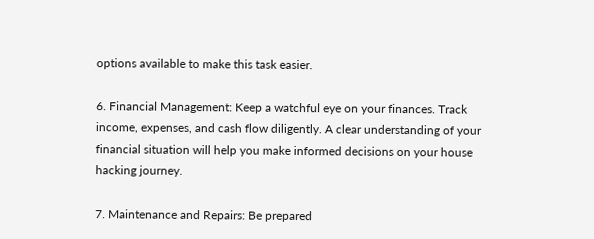options available to make this task easier.

6. Financial Management: Keep a watchful eye on your finances. Track income, expenses, and cash flow diligently. A clear understanding of your financial situation will help you make informed decisions on your house hacking journey.

7. Maintenance and Repairs: Be prepared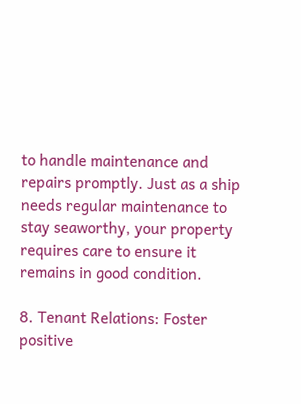to handle maintenance and repairs promptly. Just as a ship needs regular maintenance to stay seaworthy, your property requires care to ensure it remains in good condition.

8. Tenant Relations: Foster positive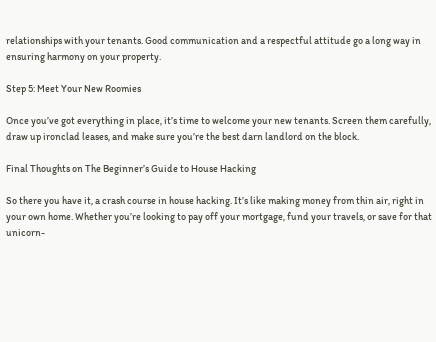relationships with your tenants. Good communication and a respectful attitude go a long way in ensuring harmony on your property.

Step 5: Meet Your New Roomies

Once you’ve got everything in place, it’s time to welcome your new tenants. Screen them carefully, draw up ironclad leases, and make sure you’re the best darn landlord on the block.

Final Thoughts on The Beginner’s Guide to House Hacking

So there you have it, a crash course in house hacking. It’s like making money from thin air, right in your own home. Whether you’re looking to pay off your mortgage, fund your travels, or save for that unicorn-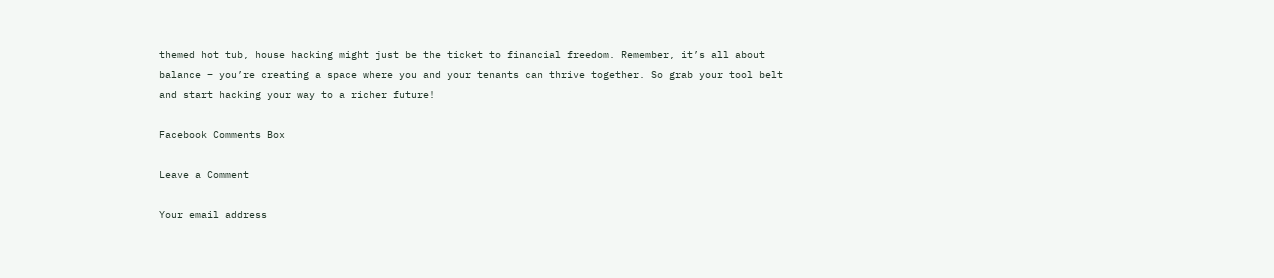themed hot tub, house hacking might just be the ticket to financial freedom. Remember, it’s all about balance – you’re creating a space where you and your tenants can thrive together. So grab your tool belt and start hacking your way to a richer future!

Facebook Comments Box

Leave a Comment

Your email address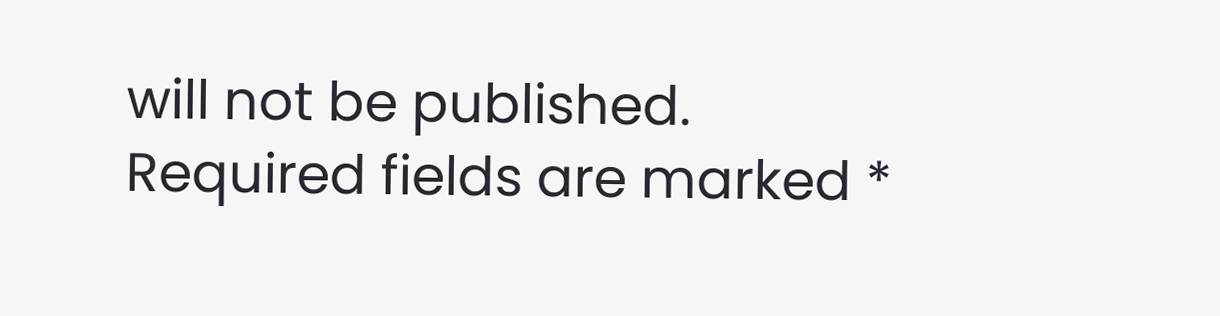will not be published. Required fields are marked *